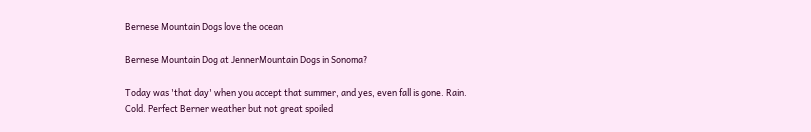Bernese Mountain Dogs love the ocean

Bernese Mountain Dog at JennerMountain Dogs in Sonoma?

Today was 'that day' when you accept that summer, and yes, even fall is gone. Rain. Cold. Perfect Berner weather but not great spoiled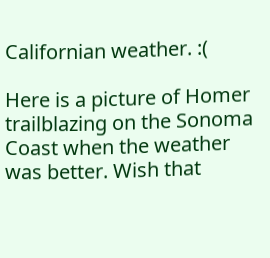Californian weather. :(

Here is a picture of Homer trailblazing on the Sonoma Coast when the weather was better. Wish that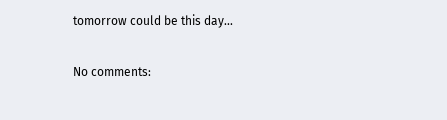tomorrow could be this day...

No comments: